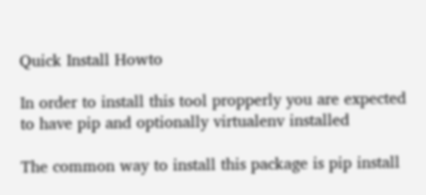Quick Install Howto

In order to install this tool propperly you are expected to have pip and optionally virtualenv installed

The common way to install this package is pip install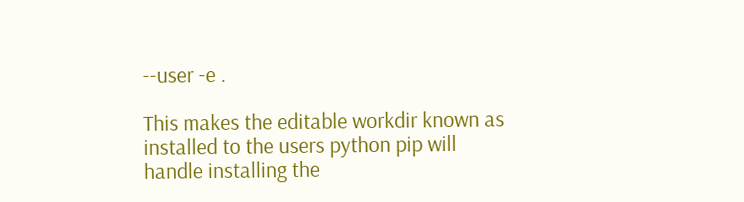--user -e .

This makes the editable workdir known as installed to the users python pip will handle installing the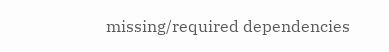missing/required dependencies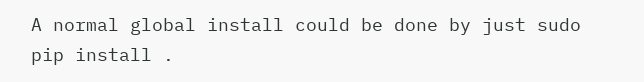A normal global install could be done by just sudo pip install .